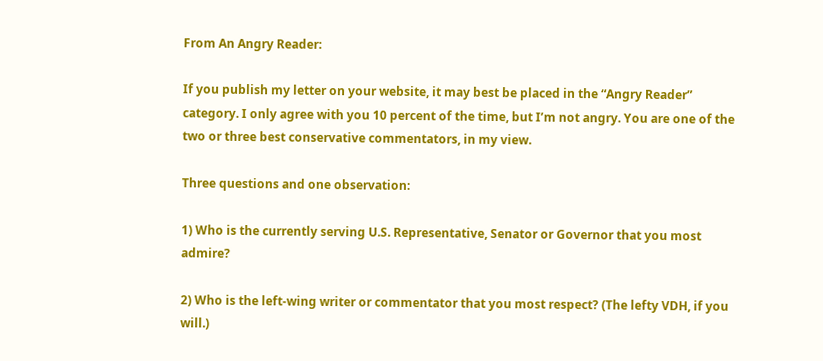From An Angry Reader:

If you publish my letter on your website, it may best be placed in the “Angry Reader” category. I only agree with you 10 percent of the time, but I’m not angry. You are one of the two or three best conservative commentators, in my view.

Three questions and one observation:

1) Who is the currently serving U.S. Representative, Senator or Governor that you most admire?

2) Who is the left-wing writer or commentator that you most respect? (The lefty VDH, if you will.)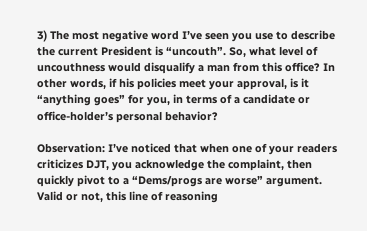3) The most negative word I’ve seen you use to describe the current President is “uncouth”. So, what level of uncouthness would disqualify a man from this office? In other words, if his policies meet your approval, is it “anything goes” for you, in terms of a candidate or office-holder’s personal behavior?

Observation: I’ve noticed that when one of your readers criticizes DJT, you acknowledge the complaint, then quickly pivot to a “Dems/progs are worse” argument. Valid or not, this line of reasoning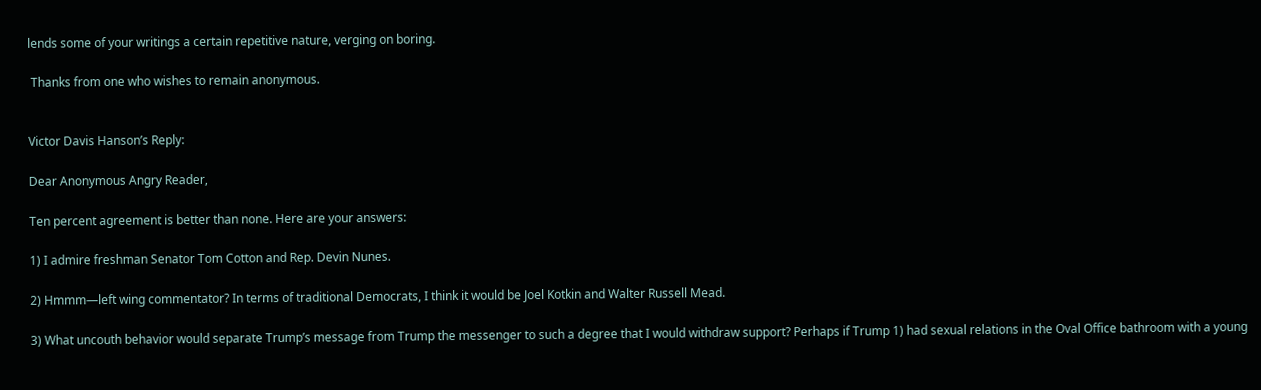lends some of your writings a certain repetitive nature, verging on boring.

 Thanks from one who wishes to remain anonymous.


Victor Davis Hanson’s Reply:

Dear Anonymous Angry Reader,

Ten percent agreement is better than none. Here are your answers:

1) I admire freshman Senator Tom Cotton and Rep. Devin Nunes.

2) Hmmm—left wing commentator? In terms of traditional Democrats, I think it would be Joel Kotkin and Walter Russell Mead.

3) What uncouth behavior would separate Trump’s message from Trump the messenger to such a degree that I would withdraw support? Perhaps if Trump 1) had sexual relations in the Oval Office bathroom with a young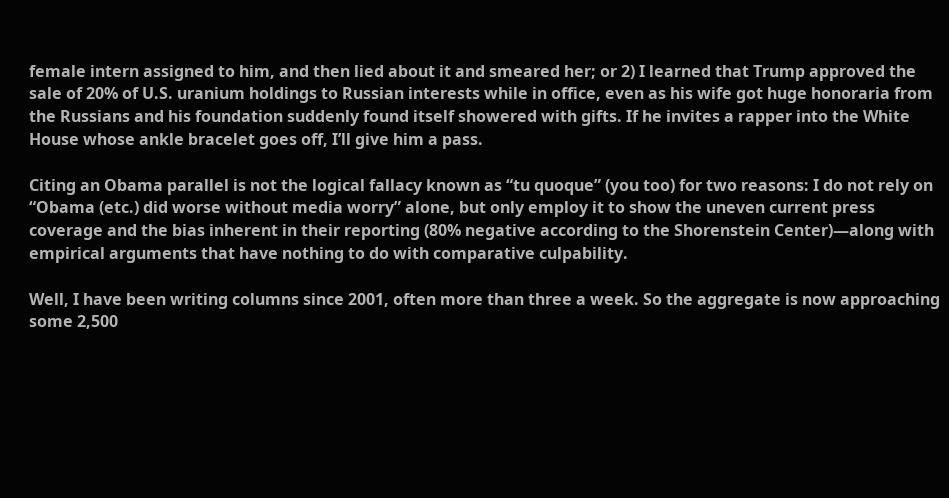female intern assigned to him, and then lied about it and smeared her; or 2) I learned that Trump approved the sale of 20% of U.S. uranium holdings to Russian interests while in office, even as his wife got huge honoraria from the Russians and his foundation suddenly found itself showered with gifts. If he invites a rapper into the White House whose ankle bracelet goes off, I’ll give him a pass.

Citing an Obama parallel is not the logical fallacy known as “tu quoque” (you too) for two reasons: I do not rely on “Obama (etc.) did worse without media worry” alone, but only employ it to show the uneven current press coverage and the bias inherent in their reporting (80% negative according to the Shorenstein Center)—along with empirical arguments that have nothing to do with comparative culpability.

Well, I have been writing columns since 2001, often more than three a week. So the aggregate is now approaching some 2,500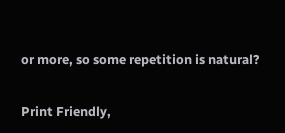or more, so some repetition is natural?


Print Friendly,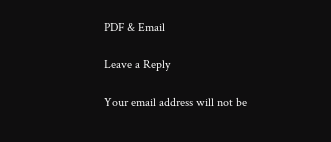PDF & Email

Leave a Reply

Your email address will not be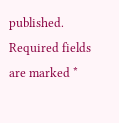published. Required fields are marked *